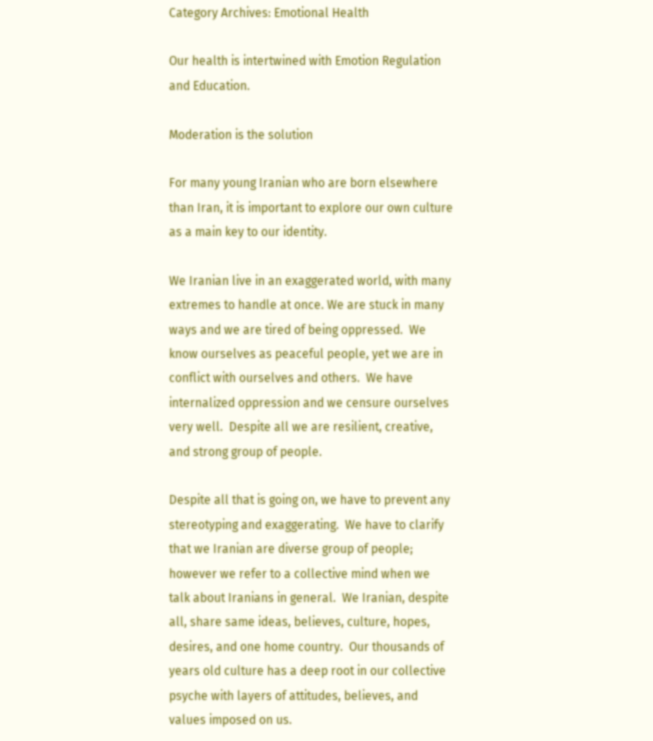Category Archives: Emotional Health

Our health is intertwined with Emotion Regulation and Education.

Moderation is the solution

For many young Iranian who are born elsewhere than Iran, it is important to explore our own culture as a main key to our identity.

We Iranian live in an exaggerated world, with many extremes to handle at once. We are stuck in many ways and we are tired of being oppressed.  We know ourselves as peaceful people, yet we are in conflict with ourselves and others.  We have internalized oppression and we censure ourselves very well.  Despite all we are resilient, creative, and strong group of people.

Despite all that is going on, we have to prevent any stereotyping and exaggerating.  We have to clarify that we Iranian are diverse group of people; however we refer to a collective mind when we talk about Iranians in general.  We Iranian, despite all, share same ideas, believes, culture, hopes, desires, and one home country.  Our thousands of years old culture has a deep root in our collective psyche with layers of attitudes, believes, and values imposed on us.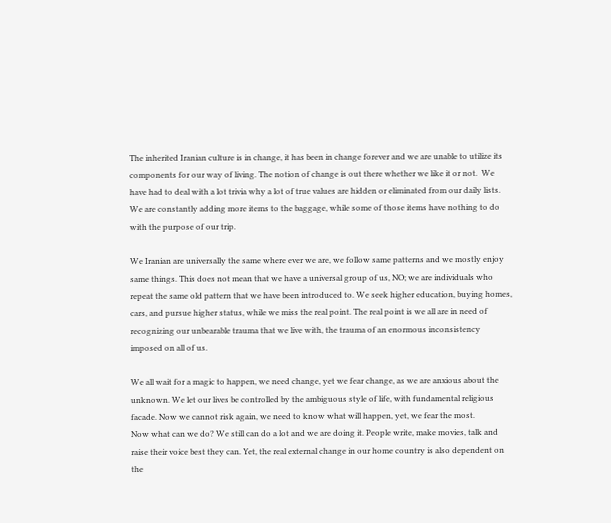The inherited Iranian culture is in change, it has been in change forever and we are unable to utilize its components for our way of living. The notion of change is out there whether we like it or not.  We have had to deal with a lot trivia why a lot of true values are hidden or eliminated from our daily lists.   We are constantly adding more items to the baggage, while some of those items have nothing to do with the purpose of our trip.

We Iranian are universally the same where ever we are, we follow same patterns and we mostly enjoy same things. This does not mean that we have a universal group of us, NO; we are individuals who repeat the same old pattern that we have been introduced to. We seek higher education, buying homes, cars, and pursue higher status, while we miss the real point. The real point is we all are in need of recognizing our unbearable trauma that we live with, the trauma of an enormous inconsistency imposed on all of us.

We all wait for a magic to happen, we need change, yet we fear change, as we are anxious about the unknown. We let our lives be controlled by the ambiguous style of life, with fundamental religious facade. Now we cannot risk again, we need to know what will happen, yet, we fear the most.
Now what can we do? We still can do a lot and we are doing it. People write, make movies, talk and raise their voice best they can. Yet, the real external change in our home country is also dependent on the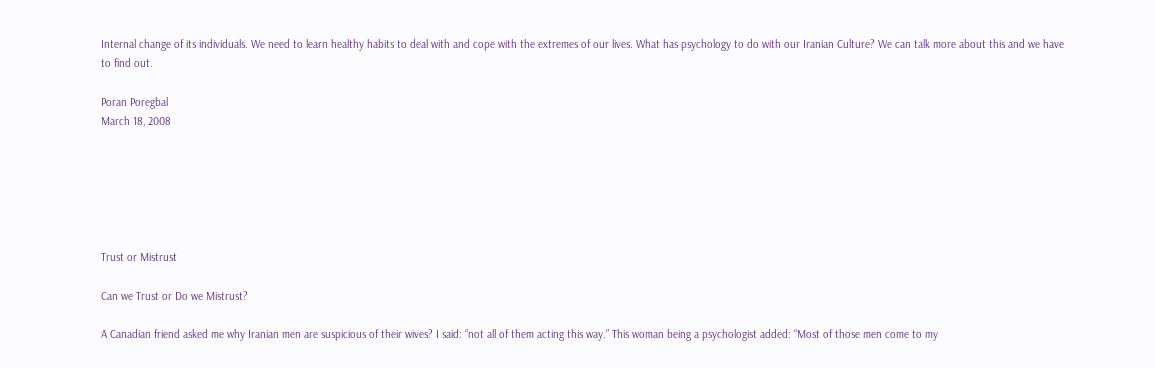Internal change of its individuals. We need to learn healthy habits to deal with and cope with the extremes of our lives. What has psychology to do with our Iranian Culture? We can talk more about this and we have to find out.

Poran Poregbal
March 18, 2008






Trust or Mistrust

Can we Trust or Do we Mistrust?

A Canadian friend asked me why Iranian men are suspicious of their wives? I said: “not all of them acting this way.” This woman being a psychologist added: “Most of those men come to my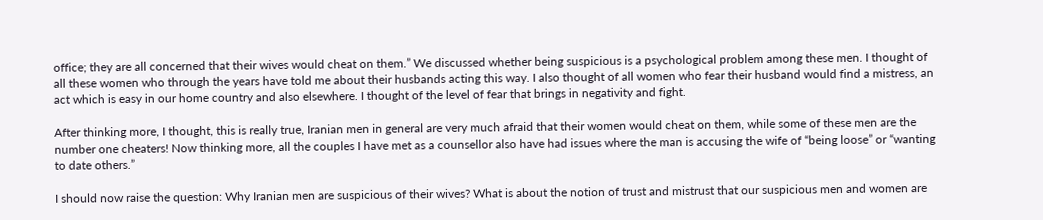office; they are all concerned that their wives would cheat on them.” We discussed whether being suspicious is a psychological problem among these men. I thought of all these women who through the years have told me about their husbands acting this way. I also thought of all women who fear their husband would find a mistress, an act which is easy in our home country and also elsewhere. I thought of the level of fear that brings in negativity and fight.

After thinking more, I thought, this is really true, Iranian men in general are very much afraid that their women would cheat on them, while some of these men are the number one cheaters! Now thinking more, all the couples I have met as a counsellor also have had issues where the man is accusing the wife of “being loose” or “wanting to date others.”

I should now raise the question: Why Iranian men are suspicious of their wives? What is about the notion of trust and mistrust that our suspicious men and women are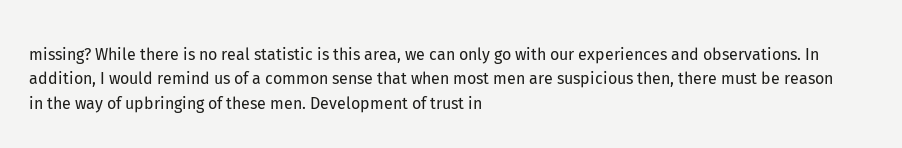missing? While there is no real statistic is this area, we can only go with our experiences and observations. In addition, I would remind us of a common sense that when most men are suspicious then, there must be reason in the way of upbringing of these men. Development of trust in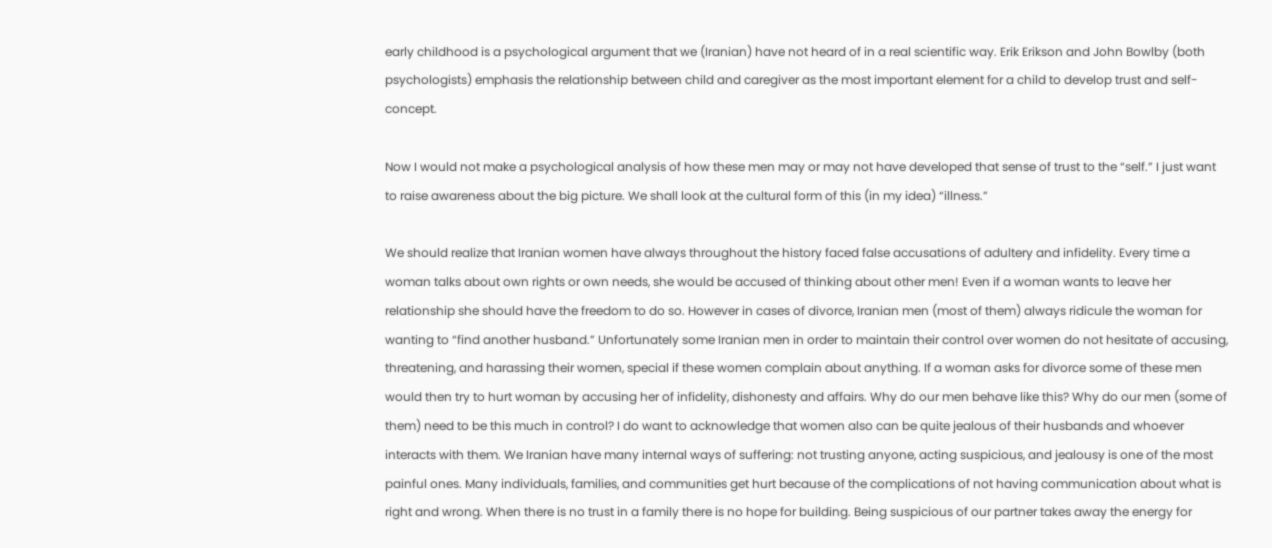early childhood is a psychological argument that we (Iranian) have not heard of in a real scientific way. Erik Erikson and John Bowlby (both psychologists) emphasis the relationship between child and caregiver as the most important element for a child to develop trust and self-concept.

Now I would not make a psychological analysis of how these men may or may not have developed that sense of trust to the “self.” I just want to raise awareness about the big picture. We shall look at the cultural form of this (in my idea) “illness.”

We should realize that Iranian women have always throughout the history faced false accusations of adultery and infidelity. Every time a woman talks about own rights or own needs, she would be accused of thinking about other men! Even if a woman wants to leave her relationship she should have the freedom to do so. However in cases of divorce, Iranian men (most of them) always ridicule the woman for wanting to “find another husband.” Unfortunately some Iranian men in order to maintain their control over women do not hesitate of accusing, threatening, and harassing their women, special if these women complain about anything. If a woman asks for divorce some of these men would then try to hurt woman by accusing her of infidelity, dishonesty and affairs. Why do our men behave like this? Why do our men (some of them) need to be this much in control? I do want to acknowledge that women also can be quite jealous of their husbands and whoever interacts with them. We Iranian have many internal ways of suffering: not trusting anyone, acting suspicious, and jealousy is one of the most painful ones. Many individuals, families, and communities get hurt because of the complications of not having communication about what is right and wrong. When there is no trust in a family there is no hope for building. Being suspicious of our partner takes away the energy for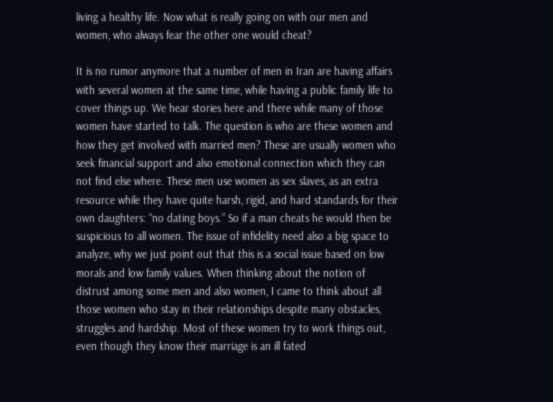living a healthy life. Now what is really going on with our men and women, who always fear the other one would cheat?

It is no rumor anymore that a number of men in Iran are having affairs with several women at the same time, while having a public family life to cover things up. We hear stories here and there while many of those women have started to talk. The question is who are these women and how they get involved with married men? These are usually women who seek financial support and also emotional connection which they can not find else where. These men use women as sex slaves, as an extra resource while they have quite harsh, rigid, and hard standards for their own daughters: “no dating boys.” So if a man cheats he would then be suspicious to all women. The issue of infidelity need also a big space to analyze, why we just point out that this is a social issue based on low morals and low family values. When thinking about the notion of distrust among some men and also women, I came to think about all those women who stay in their relationships despite many obstacles, struggles and hardship. Most of these women try to work things out, even though they know their marriage is an ill fated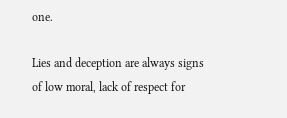one.

Lies and deception are always signs of low moral, lack of respect for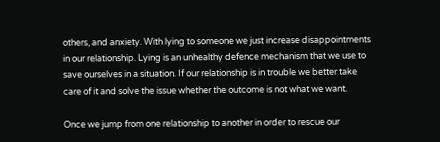others, and anxiety. With lying to someone we just increase disappointments in our relationship. Lying is an unhealthy defence mechanism that we use to save ourselves in a situation. If our relationship is in trouble we better take care of it and solve the issue whether the outcome is not what we want.

Once we jump from one relationship to another in order to rescue our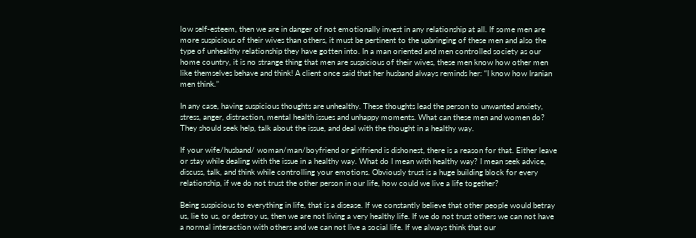low self-esteem, then we are in danger of not emotionally invest in any relationship at all. If some men are more suspicious of their wives than others, it must be pertinent to the upbringing of these men and also the type of unhealthy relationship they have gotten into. In a man oriented and men controlled society as our home country, it is no strange thing that men are suspicious of their wives, these men know how other men like themselves behave and think! A client once said that her husband always reminds her: “I know how Iranian men think.”

In any case, having suspicious thoughts are unhealthy. These thoughts lead the person to unwanted anxiety, stress, anger, distraction, mental health issues and unhappy moments. What can these men and women do? They should seek help, talk about the issue, and deal with the thought in a healthy way.

If your wife/husband/ woman/man/boyfriend or girlfriend is dishonest, there is a reason for that. Either leave or stay while dealing with the issue in a healthy way. What do I mean with healthy way? I mean seek advice, discuss, talk, and think while controlling your emotions. Obviously trust is a huge building block for every relationship, if we do not trust the other person in our life, how could we live a life together?

Being suspicious to everything in life, that is a disease. If we constantly believe that other people would betray us, lie to us, or destroy us, then we are not living a very healthy life. If we do not trust others we can not have a normal interaction with others and we can not live a social life. If we always think that our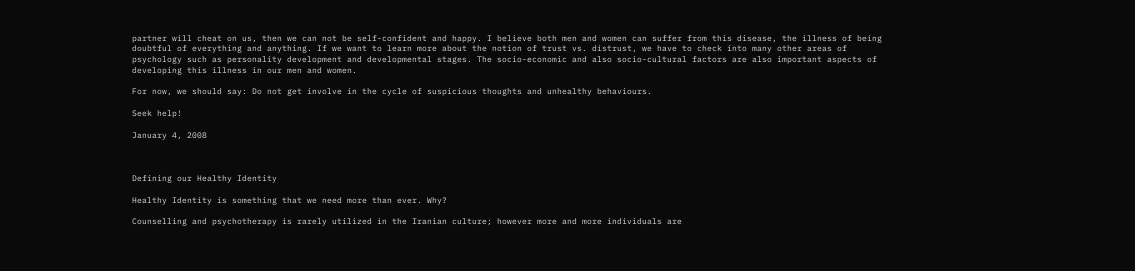partner will cheat on us, then we can not be self-confident and happy. I believe both men and women can suffer from this disease, the illness of being doubtful of everything and anything. If we want to learn more about the notion of trust vs. distrust, we have to check into many other areas of psychology such as personality development and developmental stages. The socio-economic and also socio-cultural factors are also important aspects of developing this illness in our men and women.

For now, we should say: Do not get involve in the cycle of suspicious thoughts and unhealthy behaviours.

Seek help!

January 4, 2008



Defining our Healthy Identity

Healthy Identity is something that we need more than ever. Why?

Counselling and psychotherapy is rarely utilized in the Iranian culture; however more and more individuals are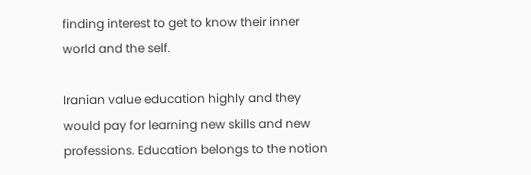finding interest to get to know their inner world and the self.

Iranian value education highly and they would pay for learning new skills and new professions. Education belongs to the notion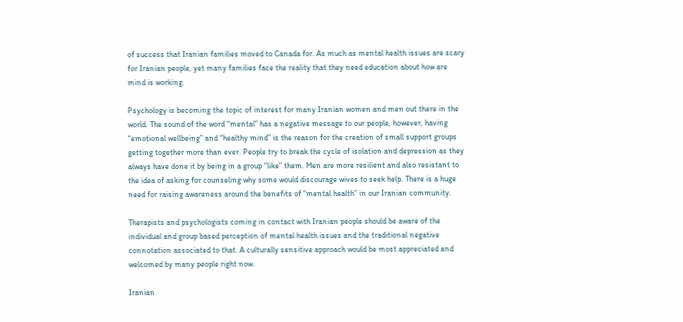of success that Iranian families moved to Canada for. As much as mental health issues are scary for Iranian people, yet many families face the reality that they need education about how are mind is working.

Psychology is becoming the topic of interest for many Iranian women and men out there in the world. The sound of the word “mental” has a negative message to our people, however, having “emotional wellbeing” and “healthy mind” is the reason for the creation of small support groups getting together more than ever. People try to break the cycle of isolation and depression as they always have done it by being in a group “like” them. Men are more resilient and also resistant to the idea of asking for counseling why some would discourage wives to seek help. There is a huge need for raising awareness around the benefits of “mental health” in our Iranian community.

Therapists and psychologists coming in contact with Iranian people should be aware of the individual and group based perception of mental health issues and the traditional negative connotation associated to that. A culturally sensitive approach would be most appreciated and welcomed by many people right now.

Iranian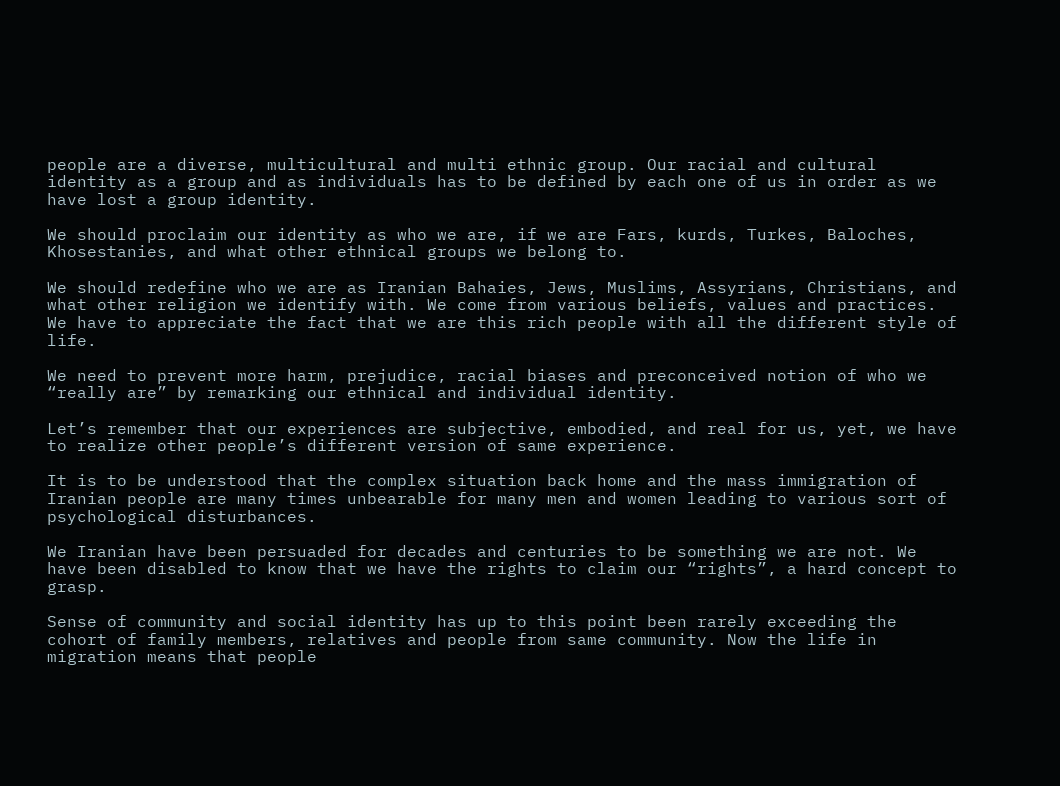people are a diverse, multicultural and multi ethnic group. Our racial and cultural identity as a group and as individuals has to be defined by each one of us in order as we have lost a group identity.

We should proclaim our identity as who we are, if we are Fars, kurds, Turkes, Baloches, Khosestanies, and what other ethnical groups we belong to.

We should redefine who we are as Iranian Bahaies, Jews, Muslims, Assyrians, Christians, and what other religion we identify with. We come from various beliefs, values and practices. We have to appreciate the fact that we are this rich people with all the different style of life.

We need to prevent more harm, prejudice, racial biases and preconceived notion of who we “really are” by remarking our ethnical and individual identity.

Let’s remember that our experiences are subjective, embodied, and real for us, yet, we have to realize other people’s different version of same experience.

It is to be understood that the complex situation back home and the mass immigration of Iranian people are many times unbearable for many men and women leading to various sort of psychological disturbances.

We Iranian have been persuaded for decades and centuries to be something we are not. We have been disabled to know that we have the rights to claim our “rights”, a hard concept to grasp.

Sense of community and social identity has up to this point been rarely exceeding the cohort of family members, relatives and people from same community. Now the life in migration means that people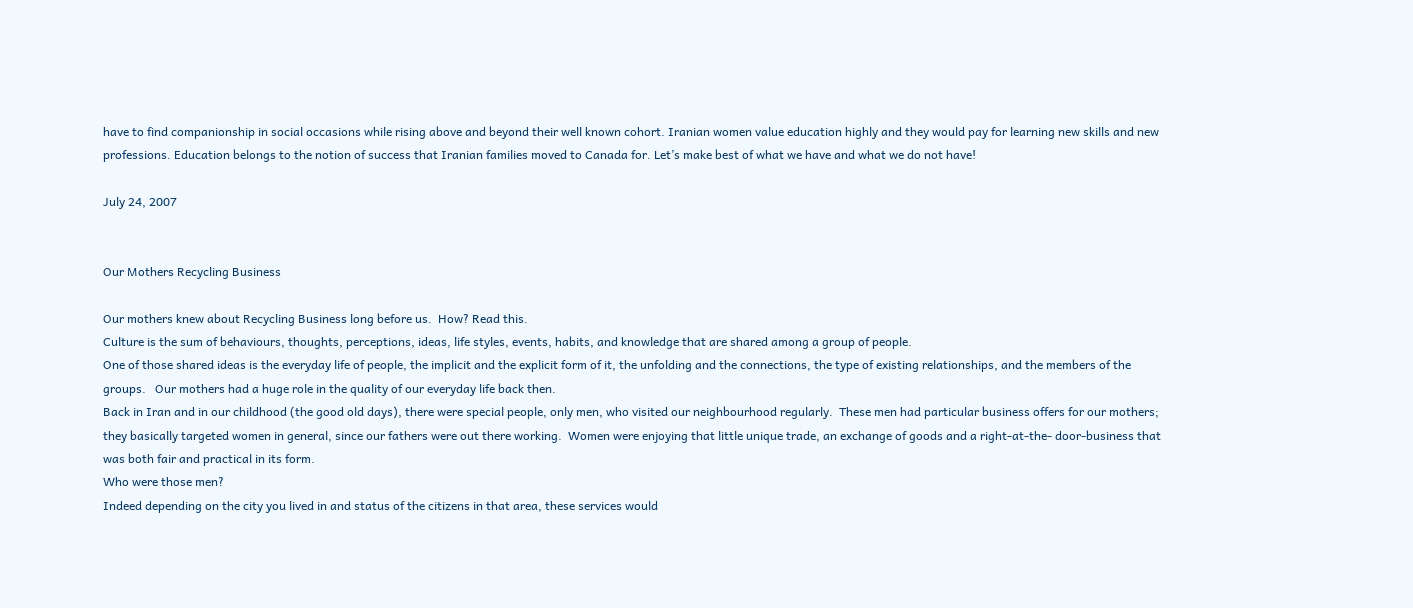have to find companionship in social occasions while rising above and beyond their well known cohort. Iranian women value education highly and they would pay for learning new skills and new professions. Education belongs to the notion of success that Iranian families moved to Canada for. Let’s make best of what we have and what we do not have!

July 24, 2007


Our Mothers Recycling Business

Our mothers knew about Recycling Business long before us.  How? Read this.
Culture is the sum of behaviours, thoughts, perceptions, ideas, life styles, events, habits, and knowledge that are shared among a group of people.
One of those shared ideas is the everyday life of people, the implicit and the explicit form of it, the unfolding and the connections, the type of existing relationships, and the members of the groups.   Our mothers had a huge role in the quality of our everyday life back then.
Back in Iran and in our childhood (the good old days), there were special people, only men, who visited our neighbourhood regularly.  These men had particular business offers for our mothers; they basically targeted women in general, since our fathers were out there working.  Women were enjoying that little unique trade, an exchange of goods and a right-at-the- door-business that was both fair and practical in its form.
Who were those men?
Indeed depending on the city you lived in and status of the citizens in that area, these services would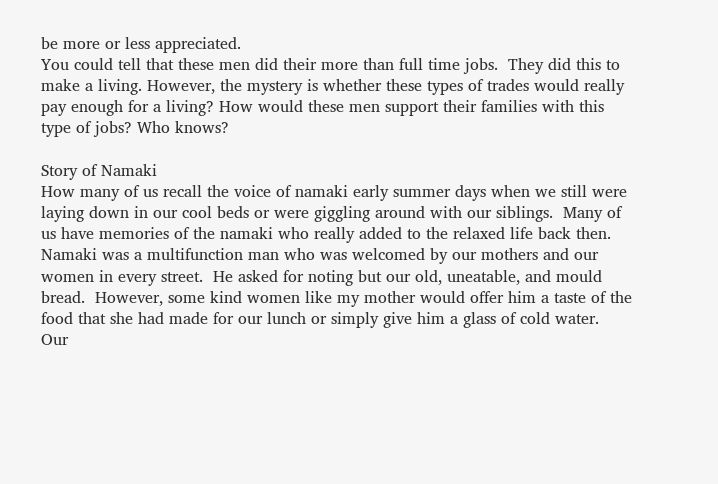be more or less appreciated.
You could tell that these men did their more than full time jobs.  They did this to make a living. However, the mystery is whether these types of trades would really pay enough for a living? How would these men support their families with this type of jobs? Who knows?

Story of Namaki
How many of us recall the voice of namaki early summer days when we still were laying down in our cool beds or were giggling around with our siblings.  Many of us have memories of the namaki who really added to the relaxed life back then.  Namaki was a multifunction man who was welcomed by our mothers and our women in every street.  He asked for noting but our old, uneatable, and mould bread.  However, some kind women like my mother would offer him a taste of the food that she had made for our lunch or simply give him a glass of cold water.
Our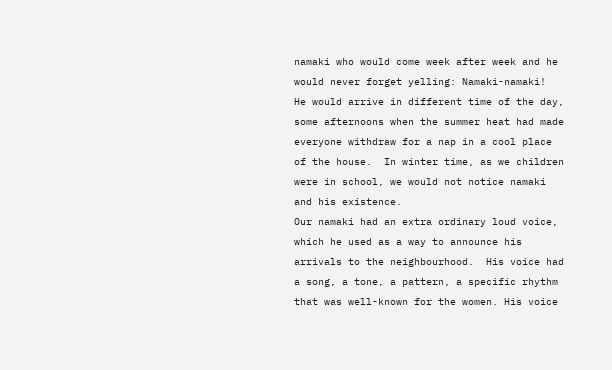namaki who would come week after week and he would never forget yelling: Namaki-namaki!  He would arrive in different time of the day, some afternoons when the summer heat had made everyone withdraw for a nap in a cool place of the house.  In winter time, as we children were in school, we would not notice namaki and his existence.
Our namaki had an extra ordinary loud voice, which he used as a way to announce his arrivals to the neighbourhood.  His voice had a song, a tone, a pattern, a specific rhythm that was well-known for the women. His voice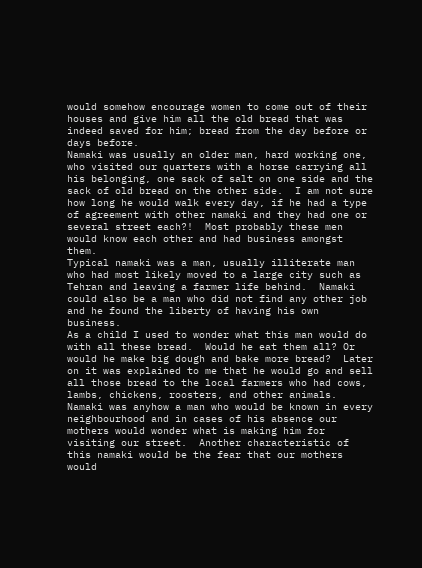would somehow encourage women to come out of their houses and give him all the old bread that was indeed saved for him; bread from the day before or days before.
Namaki was usually an older man, hard working one, who visited our quarters with a horse carrying all his belonging, one sack of salt on one side and the sack of old bread on the other side.  I am not sure how long he would walk every day, if he had a type of agreement with other namaki and they had one or several street each?!  Most probably these men would know each other and had business amongst them.
Typical namaki was a man, usually illiterate man who had most likely moved to a large city such as Tehran and leaving a farmer life behind.  Namaki could also be a man who did not find any other job and he found the liberty of having his own business.
As a child I used to wonder what this man would do with all these bread.  Would he eat them all? Or would he make big dough and bake more bread?  Later on it was explained to me that he would go and sell all those bread to the local farmers who had cows, lambs, chickens, roosters, and other animals.
Namaki was anyhow a man who would be known in every neighbourhood and in cases of his absence our mothers would wonder what is making him for visiting our street.  Another characteristic of this namaki would be the fear that our mothers would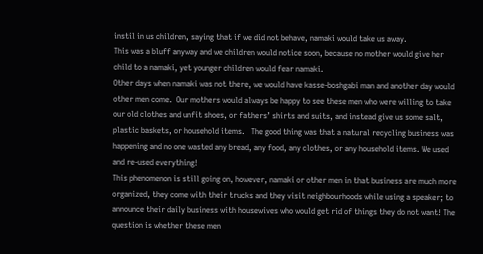instil in us children, saying that if we did not behave, namaki would take us away.
This was a bluff anyway and we children would notice soon, because no mother would give her child to a namaki, yet younger children would fear namaki.
Other days when namaki was not there, we would have kasse-boshgabi man and another day would other men come.  Our mothers would always be happy to see these men who were willing to take our old clothes and unfit shoes, or fathers’ shirts and suits, and instead give us some salt, plastic baskets, or household items.   The good thing was that a natural recycling business was happening and no one wasted any bread, any food, any clothes, or any household items. We used and re-used everything!
This phenomenon is still going on, however, namaki or other men in that business are much more organized, they come with their trucks and they visit neighbourhoods while using a speaker; to announce their daily business with housewives who would get rid of things they do not want! The question is whether these men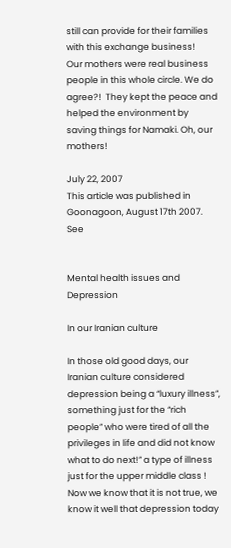still can provide for their families with this exchange business!
Our mothers were real business people in this whole circle. We do agree?!  They kept the peace and helped the environment by saving things for Namaki. Oh, our mothers!

July 22, 2007
This article was published in Goonagoon, August 17th 2007. See


Mental health issues and Depression

In our Iranian culture

In those old good days, our Iranian culture considered depression being a “luxury illness”, something just for the “rich people” who were tired of all the privileges in life and did not know what to do next!” a type of illness just for the upper middle class !
Now we know that it is not true, we know it well that depression today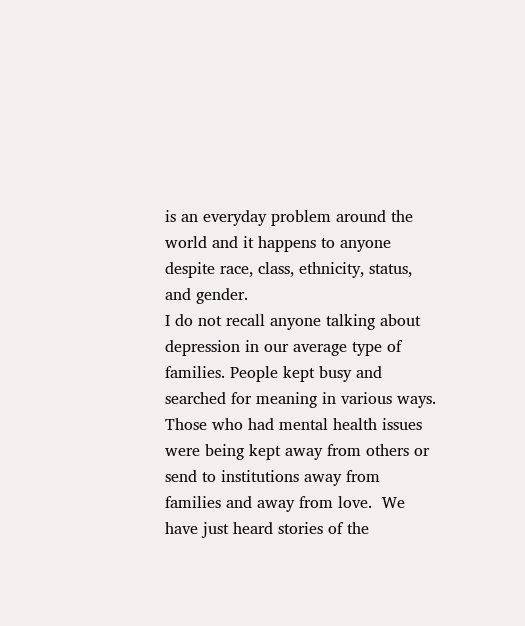is an everyday problem around the world and it happens to anyone despite race, class, ethnicity, status, and gender.
I do not recall anyone talking about depression in our average type of families. People kept busy and searched for meaning in various ways. Those who had mental health issues were being kept away from others or send to institutions away from families and away from love.  We have just heard stories of the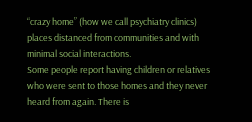“crazy home” (how we call psychiatry clinics) places distanced from communities and with minimal social interactions.
Some people report having children or relatives who were sent to those homes and they never heard from again. There is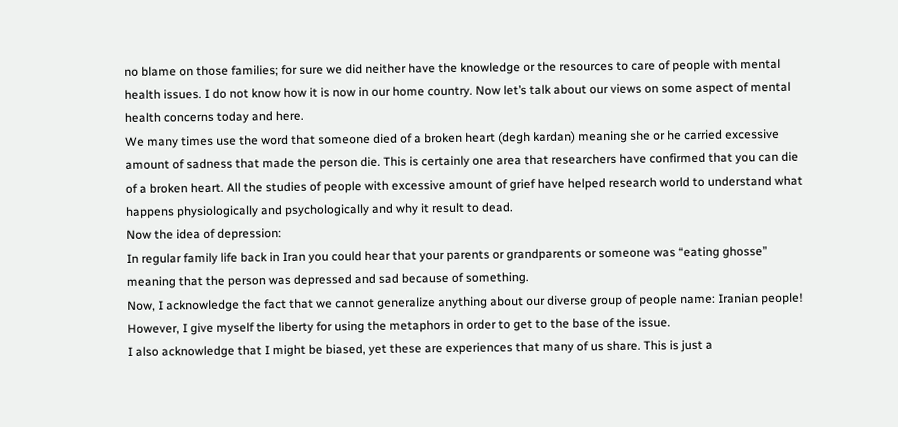no blame on those families; for sure we did neither have the knowledge or the resources to care of people with mental health issues. I do not know how it is now in our home country. Now let’s talk about our views on some aspect of mental health concerns today and here.
We many times use the word that someone died of a broken heart (degh kardan) meaning she or he carried excessive amount of sadness that made the person die. This is certainly one area that researchers have confirmed that you can die of a broken heart. All the studies of people with excessive amount of grief have helped research world to understand what happens physiologically and psychologically and why it result to dead.
Now the idea of depression:
In regular family life back in Iran you could hear that your parents or grandparents or someone was “eating ghosse” meaning that the person was depressed and sad because of something.
Now, I acknowledge the fact that we cannot generalize anything about our diverse group of people name: Iranian people! However, I give myself the liberty for using the metaphors in order to get to the base of the issue.
I also acknowledge that I might be biased, yet these are experiences that many of us share. This is just a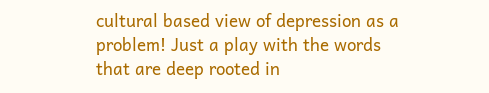cultural based view of depression as a problem! Just a play with the words that are deep rooted in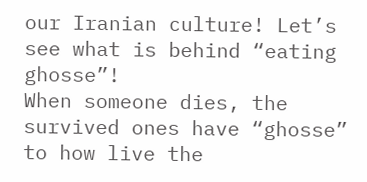our Iranian culture! Let’s see what is behind “eating ghosse”!
When someone dies, the survived ones have “ghosse” to how live the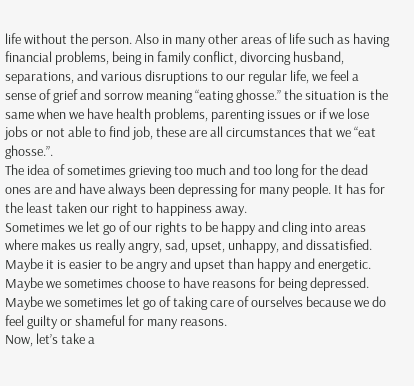life without the person. Also in many other areas of life such as having financial problems, being in family conflict, divorcing husband, separations, and various disruptions to our regular life, we feel a sense of grief and sorrow meaning “eating ghosse.” the situation is the same when we have health problems, parenting issues or if we lose jobs or not able to find job, these are all circumstances that we “eat ghosse.”.
The idea of sometimes grieving too much and too long for the dead ones are and have always been depressing for many people. It has for the least taken our right to happiness away.
Sometimes we let go of our rights to be happy and cling into areas where makes us really angry, sad, upset, unhappy, and dissatisfied.
Maybe it is easier to be angry and upset than happy and energetic. Maybe we sometimes choose to have reasons for being depressed. Maybe we sometimes let go of taking care of ourselves because we do feel guilty or shameful for many reasons.
Now, let’s take a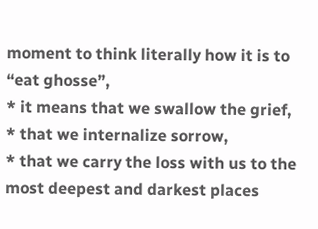moment to think literally how it is to “eat ghosse”,
* it means that we swallow the grief,
* that we internalize sorrow,
* that we carry the loss with us to the most deepest and darkest places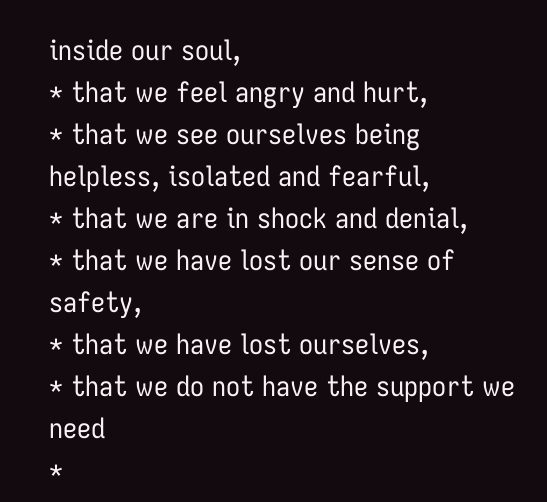inside our soul,
* that we feel angry and hurt,
* that we see ourselves being helpless, isolated and fearful,
* that we are in shock and denial,
* that we have lost our sense of safety,
* that we have lost ourselves,
* that we do not have the support we need
*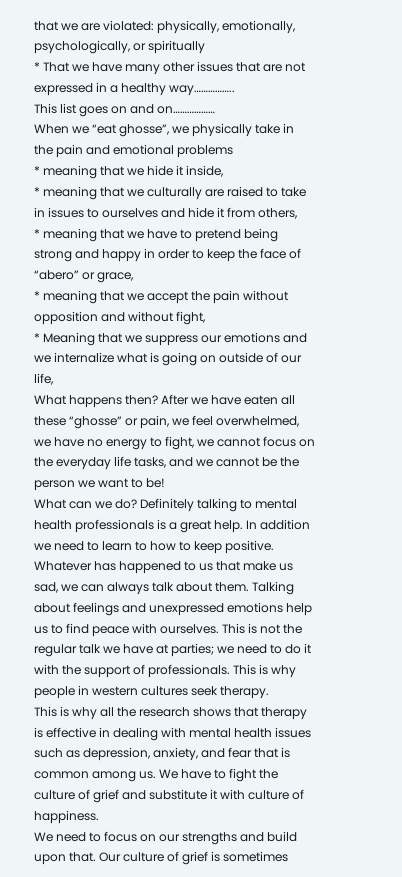that we are violated: physically, emotionally, psychologically, or spiritually
* That we have many other issues that are not expressed in a healthy way……………..
This list goes on and on………………
When we “eat ghosse”, we physically take in the pain and emotional problems
* meaning that we hide it inside,
* meaning that we culturally are raised to take in issues to ourselves and hide it from others,
* meaning that we have to pretend being strong and happy in order to keep the face of “abero” or grace,
* meaning that we accept the pain without opposition and without fight,
* Meaning that we suppress our emotions and we internalize what is going on outside of our life,
What happens then? After we have eaten all these “ghosse” or pain, we feel overwhelmed, we have no energy to fight, we cannot focus on the everyday life tasks, and we cannot be the person we want to be!
What can we do? Definitely talking to mental health professionals is a great help. In addition we need to learn to how to keep positive.
Whatever has happened to us that make us sad, we can always talk about them. Talking about feelings and unexpressed emotions help us to find peace with ourselves. This is not the regular talk we have at parties; we need to do it with the support of professionals. This is why people in western cultures seek therapy.
This is why all the research shows that therapy is effective in dealing with mental health issues such as depression, anxiety, and fear that is common among us. We have to fight the culture of grief and substitute it with culture of happiness.
We need to focus on our strengths and build upon that. Our culture of grief is sometimes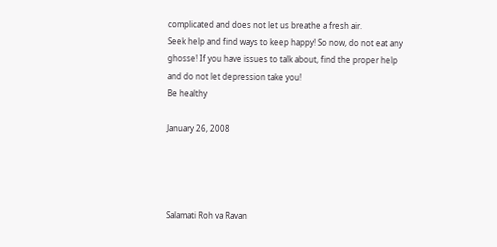complicated and does not let us breathe a fresh air.
Seek help and find ways to keep happy! So now, do not eat any ghosse! If you have issues to talk about, find the proper help and do not let depression take you!
Be healthy

January 26, 2008




Salamati Roh va Ravan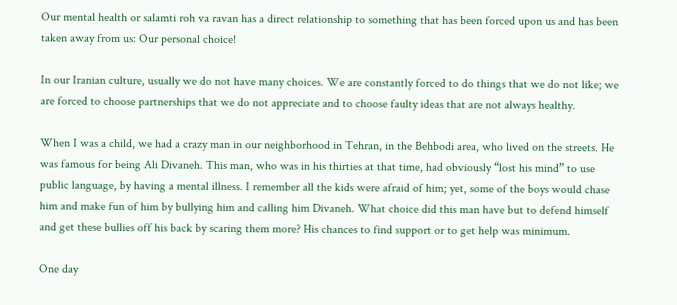Our mental health or salamti roh va ravan has a direct relationship to something that has been forced upon us and has been taken away from us: Our personal choice!

In our Iranian culture, usually we do not have many choices. We are constantly forced to do things that we do not like; we are forced to choose partnerships that we do not appreciate and to choose faulty ideas that are not always healthy.

When I was a child, we had a crazy man in our neighborhood in Tehran, in the Behbodi area, who lived on the streets. He was famous for being Ali Divaneh. This man, who was in his thirties at that time, had obviously “lost his mind” to use public language, by having a mental illness. I remember all the kids were afraid of him; yet, some of the boys would chase him and make fun of him by bullying him and calling him Divaneh. What choice did this man have but to defend himself and get these bullies off his back by scaring them more? His chances to find support or to get help was minimum.

One day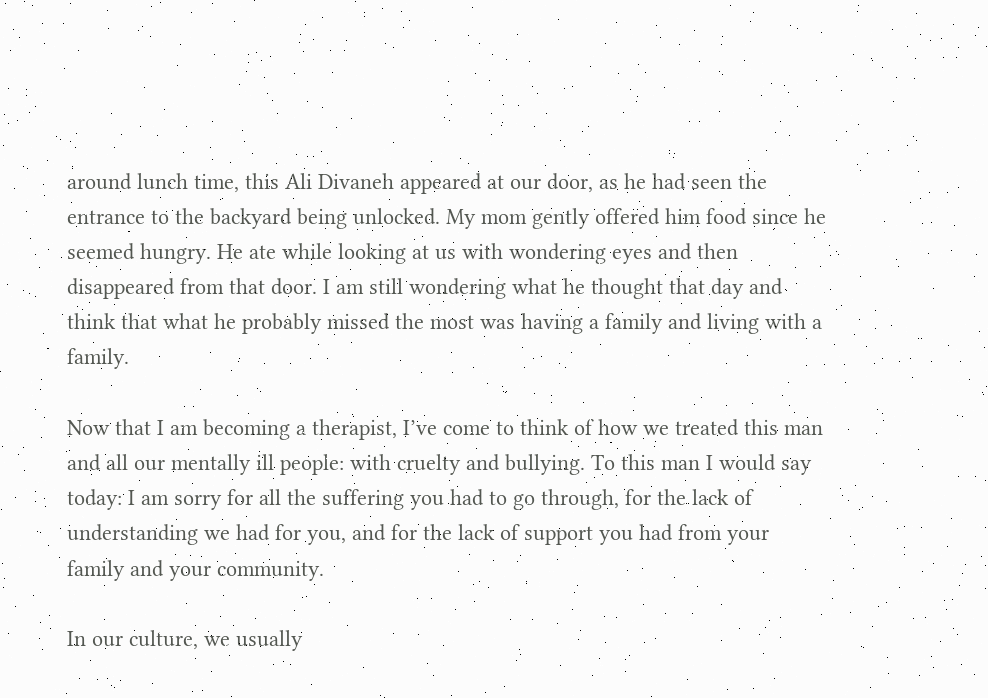around lunch time, this Ali Divaneh appeared at our door, as he had seen the entrance to the backyard being unlocked. My mom gently offered him food since he seemed hungry. He ate while looking at us with wondering eyes and then disappeared from that door. I am still wondering what he thought that day and think that what he probably missed the most was having a family and living with a family.

Now that I am becoming a therapist, I’ve come to think of how we treated this man and all our mentally ill people: with cruelty and bullying. To this man I would say today: I am sorry for all the suffering you had to go through, for the lack of understanding we had for you, and for the lack of support you had from your family and your community.

In our culture, we usually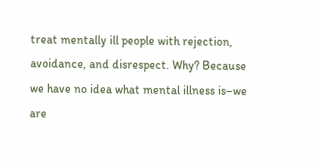treat mentally ill people with rejection, avoidance, and disrespect. Why? Because we have no idea what mental illness is–we are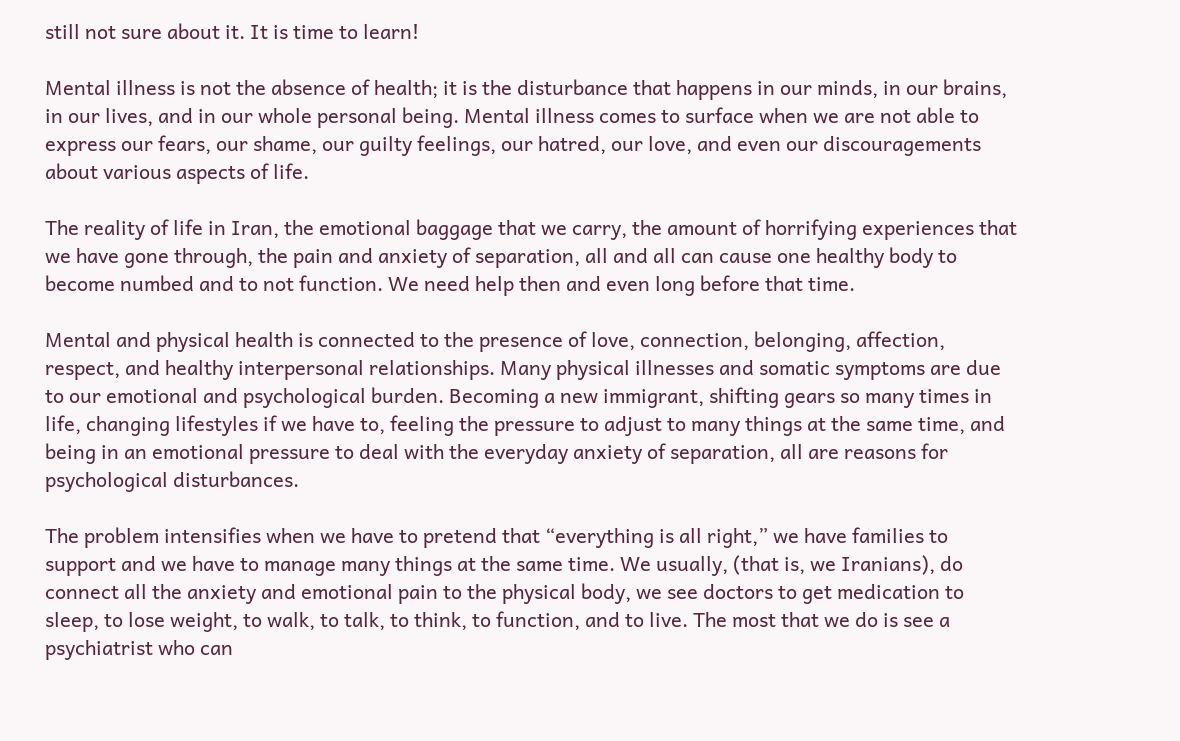still not sure about it. It is time to learn!

Mental illness is not the absence of health; it is the disturbance that happens in our minds, in our brains, in our lives, and in our whole personal being. Mental illness comes to surface when we are not able to express our fears, our shame, our guilty feelings, our hatred, our love, and even our discouragements about various aspects of life.

The reality of life in Iran, the emotional baggage that we carry, the amount of horrifying experiences that we have gone through, the pain and anxiety of separation, all and all can cause one healthy body to become numbed and to not function. We need help then and even long before that time.

Mental and physical health is connected to the presence of love, connection, belonging, affection, respect, and healthy interpersonal relationships. Many physical illnesses and somatic symptoms are due to our emotional and psychological burden. Becoming a new immigrant, shifting gears so many times in life, changing lifestyles if we have to, feeling the pressure to adjust to many things at the same time, and being in an emotional pressure to deal with the everyday anxiety of separation, all are reasons for psychological disturbances.

The problem intensifies when we have to pretend that “everything is all right,” we have families to support and we have to manage many things at the same time. We usually, (that is, we Iranians), do connect all the anxiety and emotional pain to the physical body, we see doctors to get medication to sleep, to lose weight, to walk, to talk, to think, to function, and to live. The most that we do is see a psychiatrist who can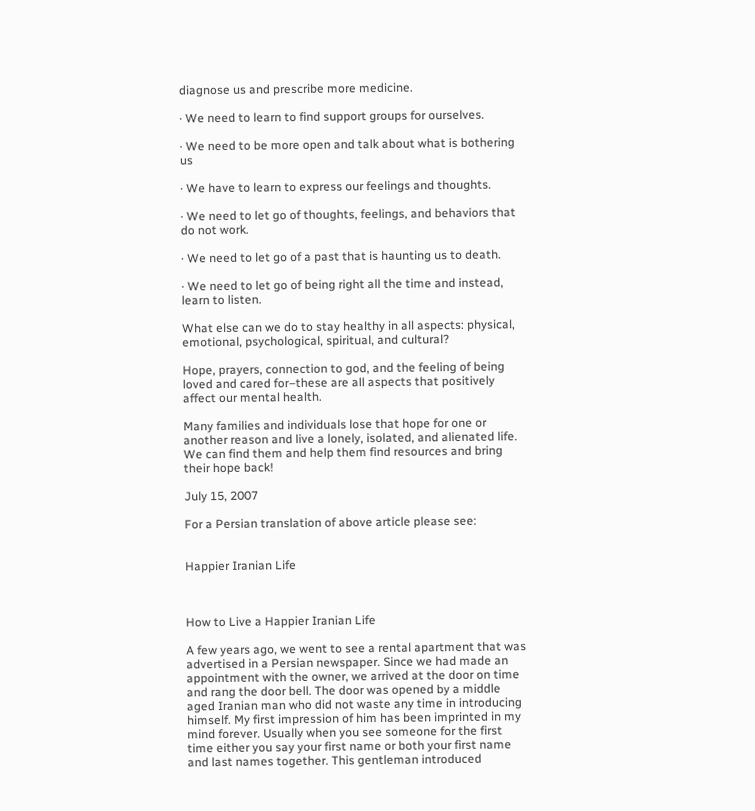diagnose us and prescribe more medicine.

· We need to learn to find support groups for ourselves.

· We need to be more open and talk about what is bothering us

· We have to learn to express our feelings and thoughts.

· We need to let go of thoughts, feelings, and behaviors that do not work.

· We need to let go of a past that is haunting us to death.

· We need to let go of being right all the time and instead, learn to listen.

What else can we do to stay healthy in all aspects: physical, emotional, psychological, spiritual, and cultural?

Hope, prayers, connection to god, and the feeling of being loved and cared for–these are all aspects that positively affect our mental health.

Many families and individuals lose that hope for one or another reason and live a lonely, isolated, and alienated life. We can find them and help them find resources and bring their hope back!

July 15, 2007

For a Persian translation of above article please see:


Happier Iranian Life



How to Live a Happier Iranian Life

A few years ago, we went to see a rental apartment that was advertised in a Persian newspaper. Since we had made an appointment with the owner, we arrived at the door on time and rang the door bell. The door was opened by a middle aged Iranian man who did not waste any time in introducing himself. My first impression of him has been imprinted in my mind forever. Usually when you see someone for the first time either you say your first name or both your first name and last names together. This gentleman introduced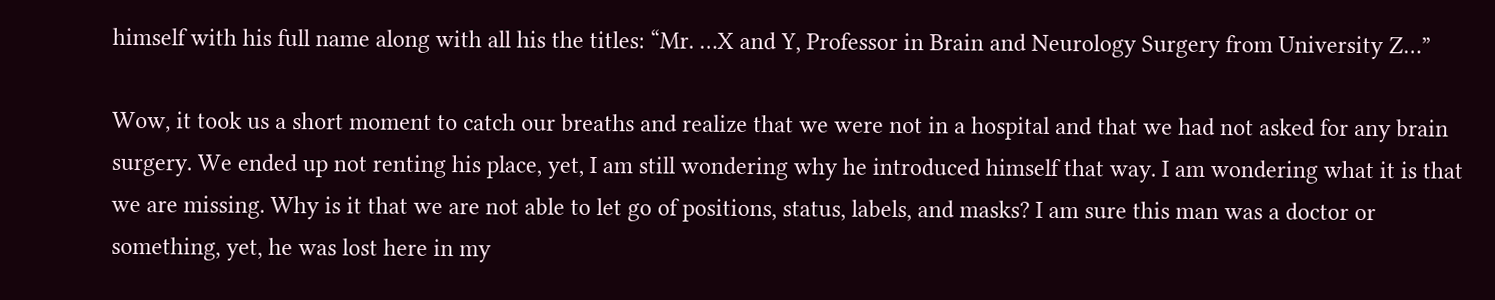himself with his full name along with all his the titles: “Mr. …X and Y, Professor in Brain and Neurology Surgery from University Z…”

Wow, it took us a short moment to catch our breaths and realize that we were not in a hospital and that we had not asked for any brain surgery. We ended up not renting his place, yet, I am still wondering why he introduced himself that way. I am wondering what it is that we are missing. Why is it that we are not able to let go of positions, status, labels, and masks? I am sure this man was a doctor or something, yet, he was lost here in my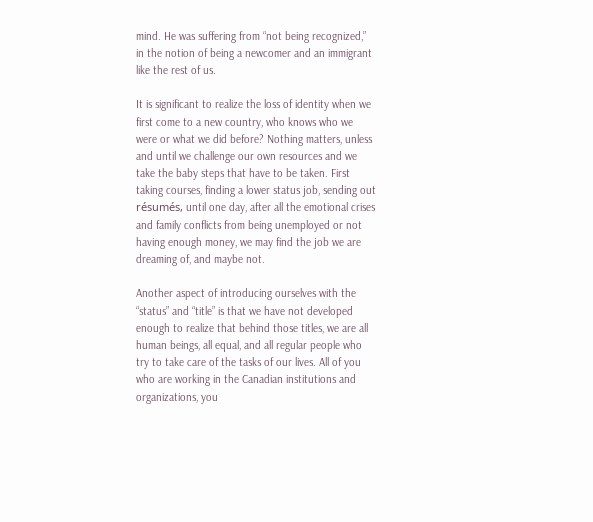mind. He was suffering from “not being recognized,” in the notion of being a newcomer and an immigrant like the rest of us.

It is significant to realize the loss of identity when we first come to a new country, who knows who we were or what we did before? Nothing matters, unless and until we challenge our own resources and we take the baby steps that have to be taken. First taking courses, finding a lower status job, sending out résumés, until one day, after all the emotional crises and family conflicts from being unemployed or not having enough money, we may find the job we are dreaming of, and maybe not.

Another aspect of introducing ourselves with the “status” and “title” is that we have not developed enough to realize that behind those titles, we are all human beings, all equal, and all regular people who try to take care of the tasks of our lives. All of you who are working in the Canadian institutions and organizations, you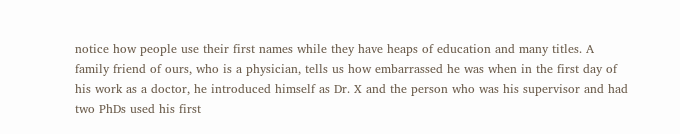notice how people use their first names while they have heaps of education and many titles. A family friend of ours, who is a physician, tells us how embarrassed he was when in the first day of his work as a doctor, he introduced himself as Dr. X and the person who was his supervisor and had two PhDs used his first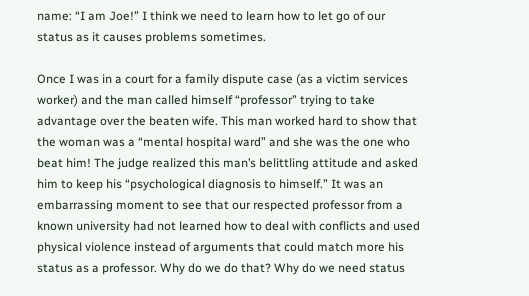name: “I am Joe!” I think we need to learn how to let go of our status as it causes problems sometimes.

Once I was in a court for a family dispute case (as a victim services worker) and the man called himself “professor” trying to take advantage over the beaten wife. This man worked hard to show that the woman was a “mental hospital ward” and she was the one who beat him! The judge realized this man’s belittling attitude and asked him to keep his “psychological diagnosis to himself.” It was an embarrassing moment to see that our respected professor from a known university had not learned how to deal with conflicts and used physical violence instead of arguments that could match more his status as a professor. Why do we do that? Why do we need status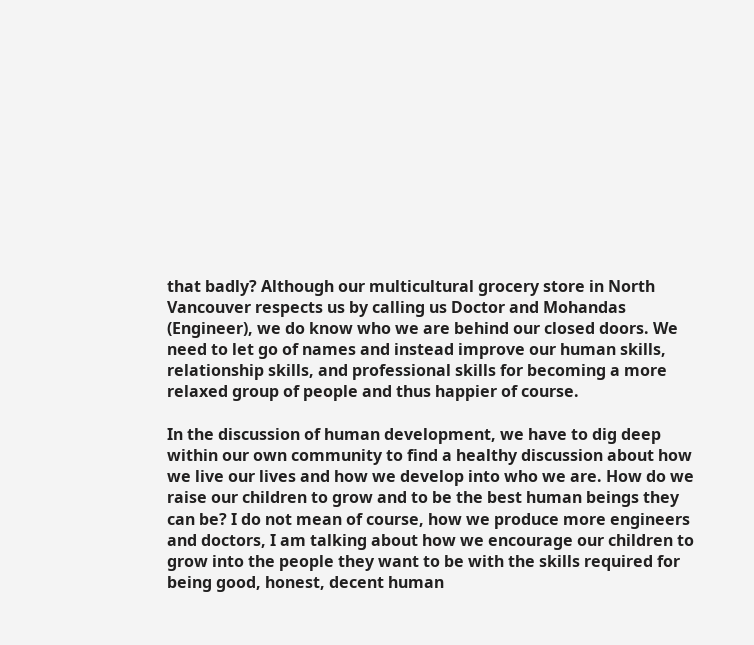that badly? Although our multicultural grocery store in North Vancouver respects us by calling us Doctor and Mohandas (Engineer), we do know who we are behind our closed doors. We need to let go of names and instead improve our human skills, relationship skills, and professional skills for becoming a more relaxed group of people and thus happier of course.

In the discussion of human development, we have to dig deep within our own community to find a healthy discussion about how we live our lives and how we develop into who we are. How do we raise our children to grow and to be the best human beings they can be? I do not mean of course, how we produce more engineers and doctors, I am talking about how we encourage our children to grow into the people they want to be with the skills required for being good, honest, decent human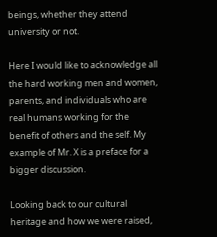beings, whether they attend university or not.

Here I would like to acknowledge all the hard working men and women, parents, and individuals who are real humans working for the benefit of others and the self. My example of Mr. X is a preface for a bigger discussion.

Looking back to our cultural heritage and how we were raised,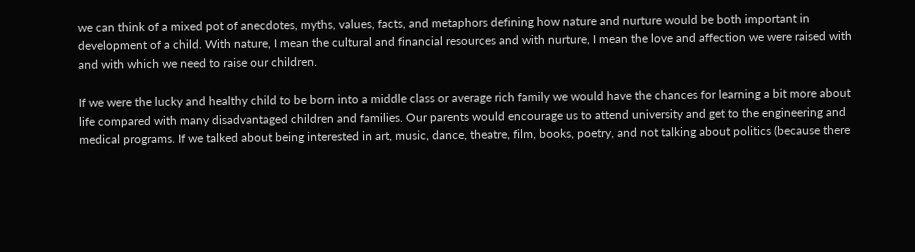we can think of a mixed pot of anecdotes, myths, values, facts, and metaphors defining how nature and nurture would be both important in development of a child. With nature, I mean the cultural and financial resources and with nurture, I mean the love and affection we were raised with and with which we need to raise our children.

If we were the lucky and healthy child to be born into a middle class or average rich family we would have the chances for learning a bit more about life compared with many disadvantaged children and families. Our parents would encourage us to attend university and get to the engineering and medical programs. If we talked about being interested in art, music, dance, theatre, film, books, poetry, and not talking about politics (because there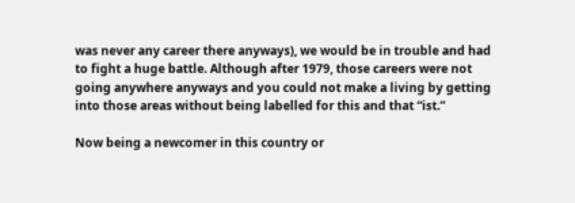was never any career there anyways), we would be in trouble and had to fight a huge battle. Although after 1979, those careers were not going anywhere anyways and you could not make a living by getting into those areas without being labelled for this and that “ist.”

Now being a newcomer in this country or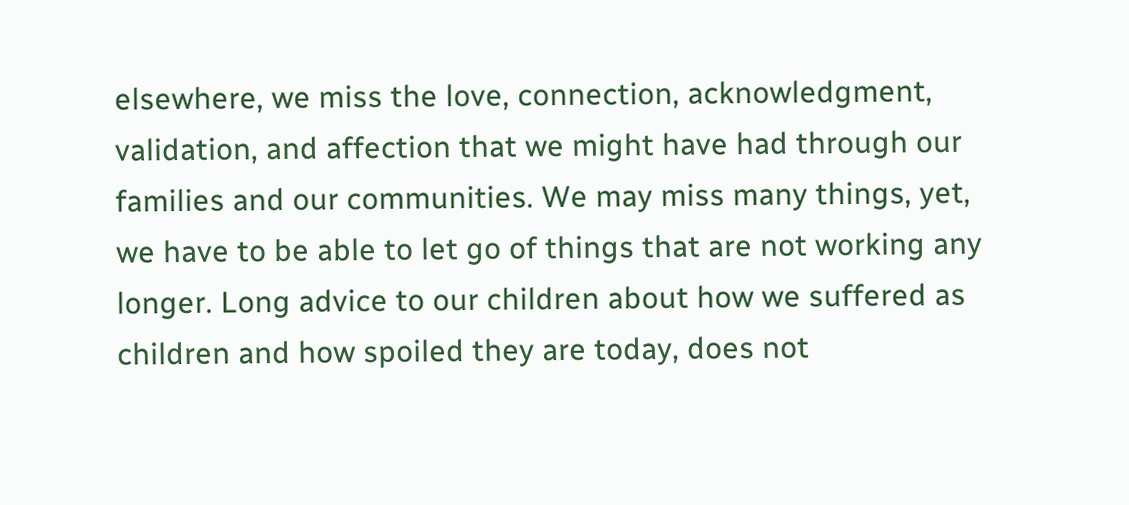elsewhere, we miss the love, connection, acknowledgment, validation, and affection that we might have had through our families and our communities. We may miss many things, yet, we have to be able to let go of things that are not working any longer. Long advice to our children about how we suffered as children and how spoiled they are today, does not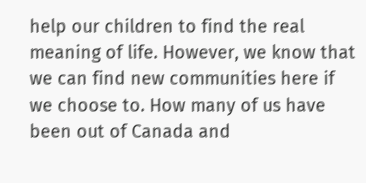help our children to find the real meaning of life. However, we know that we can find new communities here if we choose to. How many of us have been out of Canada and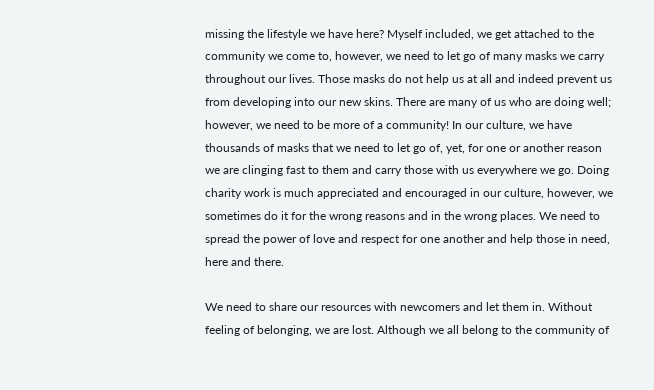missing the lifestyle we have here? Myself included, we get attached to the community we come to, however, we need to let go of many masks we carry throughout our lives. Those masks do not help us at all and indeed prevent us from developing into our new skins. There are many of us who are doing well; however, we need to be more of a community! In our culture, we have thousands of masks that we need to let go of, yet, for one or another reason we are clinging fast to them and carry those with us everywhere we go. Doing charity work is much appreciated and encouraged in our culture, however, we sometimes do it for the wrong reasons and in the wrong places. We need to spread the power of love and respect for one another and help those in need, here and there.

We need to share our resources with newcomers and let them in. Without feeling of belonging, we are lost. Although we all belong to the community of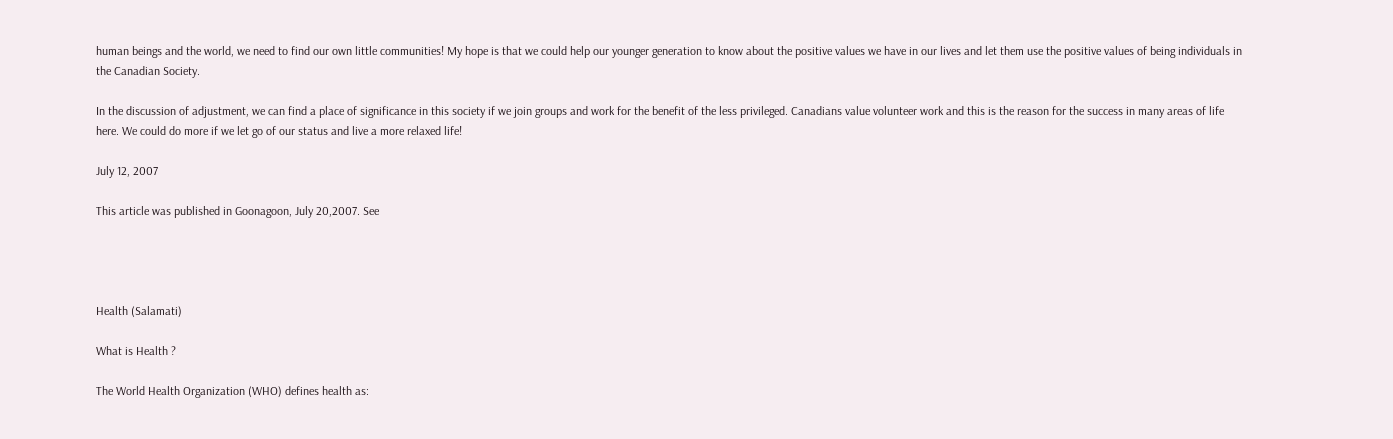human beings and the world, we need to find our own little communities! My hope is that we could help our younger generation to know about the positive values we have in our lives and let them use the positive values of being individuals in the Canadian Society.

In the discussion of adjustment, we can find a place of significance in this society if we join groups and work for the benefit of the less privileged. Canadians value volunteer work and this is the reason for the success in many areas of life here. We could do more if we let go of our status and live a more relaxed life!

July 12, 2007

This article was published in Goonagoon, July 20,2007. See




Health (Salamati)

What is Health ?

The World Health Organization (WHO) defines health as: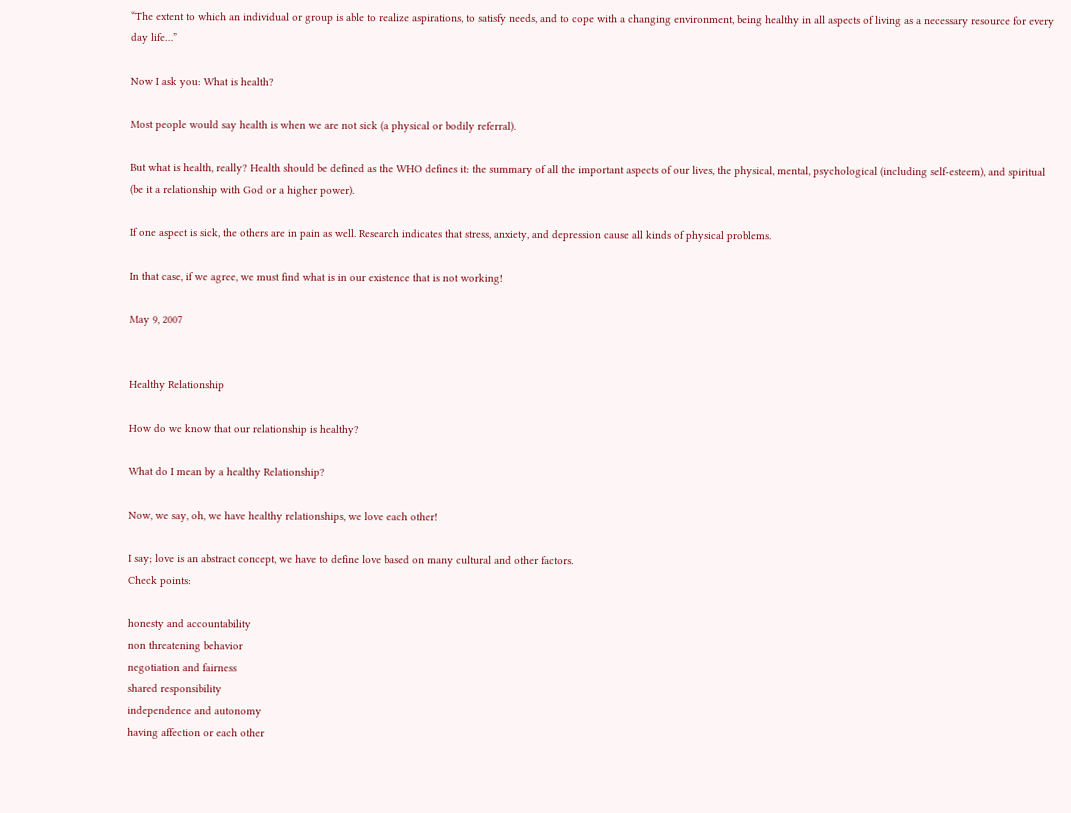“The extent to which an individual or group is able to realize aspirations, to satisfy needs, and to cope with a changing environment, being healthy in all aspects of living as a necessary resource for every day life…”

Now I ask you: What is health?

Most people would say health is when we are not sick (a physical or bodily referral).

But what is health, really? Health should be defined as the WHO defines it: the summary of all the important aspects of our lives, the physical, mental, psychological (including self-esteem), and spiritual (be it a relationship with God or a higher power).

If one aspect is sick, the others are in pain as well. Research indicates that stress, anxiety, and depression cause all kinds of physical problems.

In that case, if we agree, we must find what is in our existence that is not working!

May 9, 2007


Healthy Relationship

How do we know that our relationship is healthy?

What do I mean by a healthy Relationship?

Now, we say, oh, we have healthy relationships, we love each other!

I say; love is an abstract concept, we have to define love based on many cultural and other factors.
Check points:

honesty and accountability
non threatening behavior
negotiation and fairness
shared responsibility
independence and autonomy
having affection or each other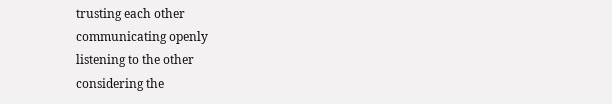trusting each other
communicating openly
listening to the other
considering the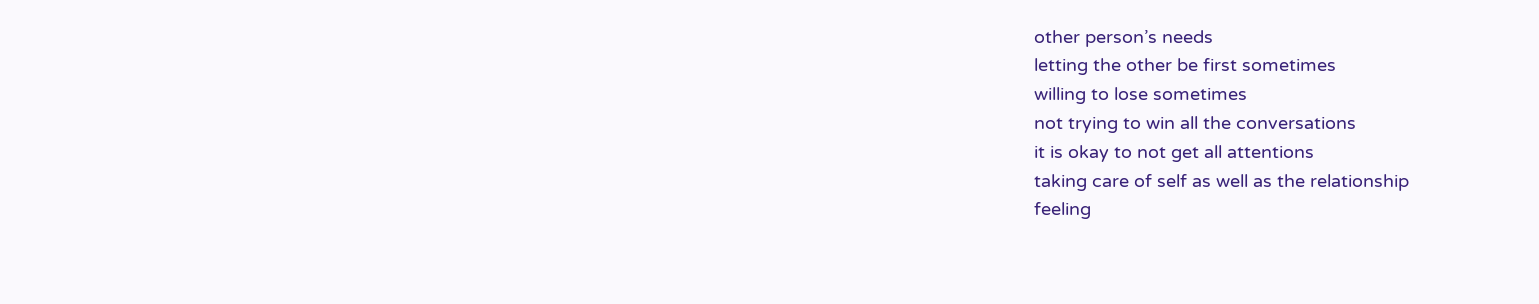other person’s needs
letting the other be first sometimes
willing to lose sometimes
not trying to win all the conversations
it is okay to not get all attentions
taking care of self as well as the relationship
feeling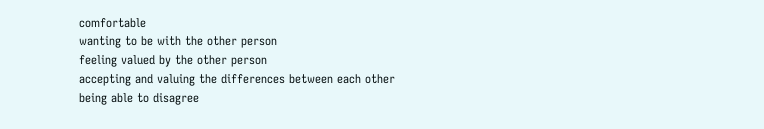comfortable
wanting to be with the other person
feeling valued by the other person
accepting and valuing the differences between each other
being able to disagree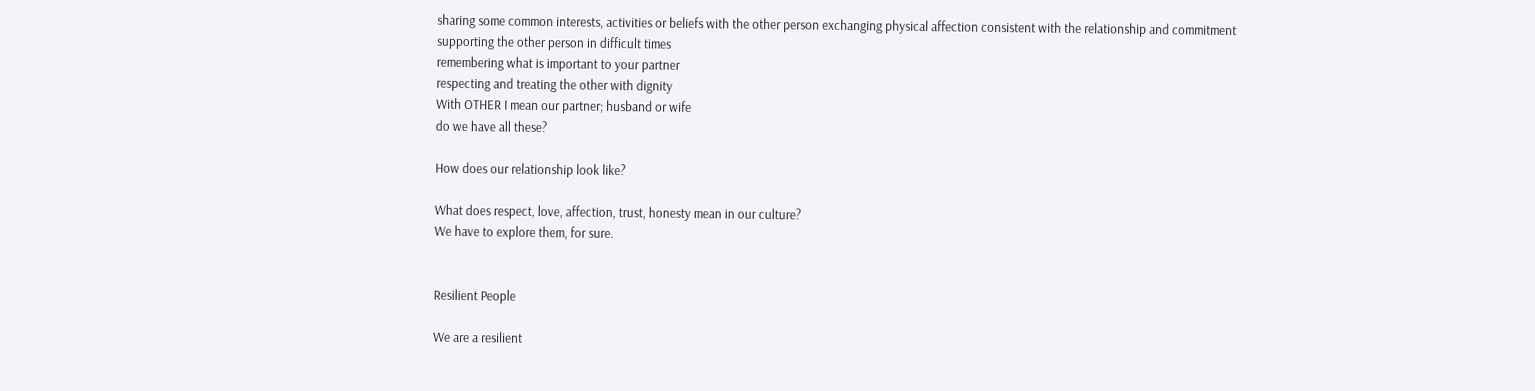sharing some common interests, activities or beliefs with the other person exchanging physical affection consistent with the relationship and commitment
supporting the other person in difficult times
remembering what is important to your partner
respecting and treating the other with dignity
With OTHER I mean our partner; husband or wife
do we have all these?

How does our relationship look like?

What does respect, love, affection, trust, honesty mean in our culture?
We have to explore them, for sure.


Resilient People

We are a resilient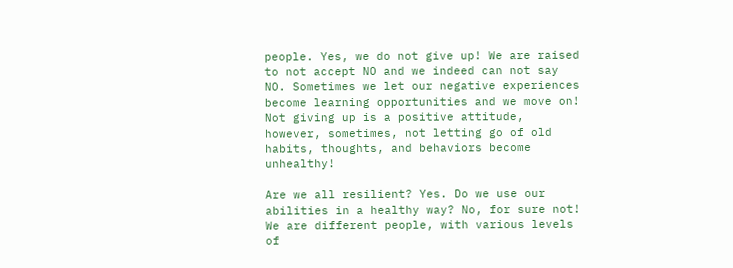people. Yes, we do not give up! We are raised to not accept NO and we indeed can not say NO. Sometimes we let our negative experiences become learning opportunities and we move on! Not giving up is a positive attitude, however, sometimes, not letting go of old habits, thoughts, and behaviors become unhealthy!

Are we all resilient? Yes. Do we use our abilities in a healthy way? No, for sure not! We are different people, with various levels of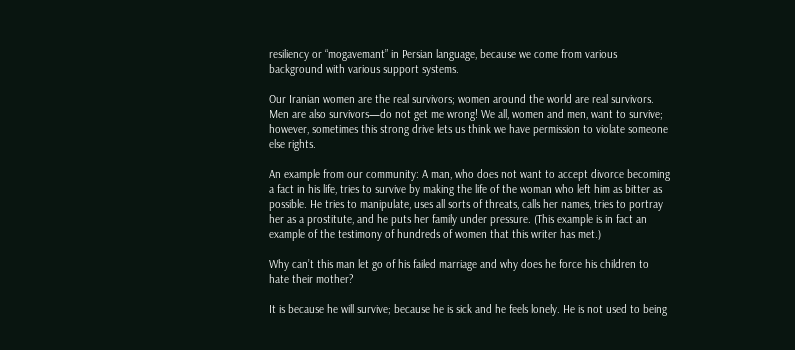resiliency or “mogavemant” in Persian language, because we come from various background with various support systems.

Our Iranian women are the real survivors; women around the world are real survivors. Men are also survivors—do not get me wrong! We all, women and men, want to survive; however, sometimes this strong drive lets us think we have permission to violate someone else rights.

An example from our community: A man, who does not want to accept divorce becoming a fact in his life, tries to survive by making the life of the woman who left him as bitter as possible. He tries to manipulate, uses all sorts of threats, calls her names, tries to portray her as a prostitute, and he puts her family under pressure. (This example is in fact an example of the testimony of hundreds of women that this writer has met.)

Why can’t this man let go of his failed marriage and why does he force his children to hate their mother?

It is because he will survive; because he is sick and he feels lonely. He is not used to being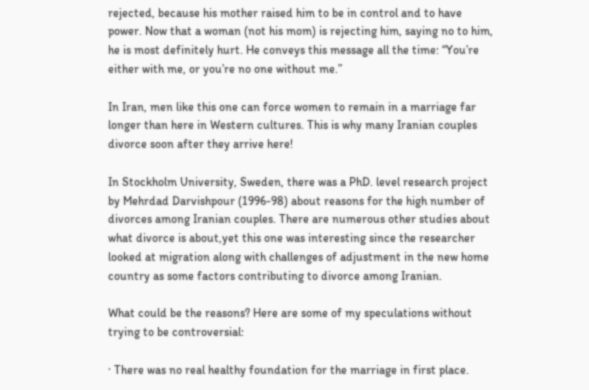rejected, because his mother raised him to be in control and to have power. Now that a woman (not his mom) is rejecting him, saying no to him, he is most definitely hurt. He conveys this message all the time: “You’re either with me, or you’re no one without me.”

In Iran, men like this one can force women to remain in a marriage far longer than here in Western cultures. This is why many Iranian couples divorce soon after they arrive here!

In Stockholm University, Sweden, there was a PhD. level research project by Mehrdad Darvishpour (1996-98) about reasons for the high number of divorces among Iranian couples. There are numerous other studies about what divorce is about,yet this one was interesting since the researcher looked at migration along with challenges of adjustment in the new home country as some factors contributing to divorce among Iranian.

What could be the reasons? Here are some of my speculations without trying to be controversial:

· There was no real healthy foundation for the marriage in first place.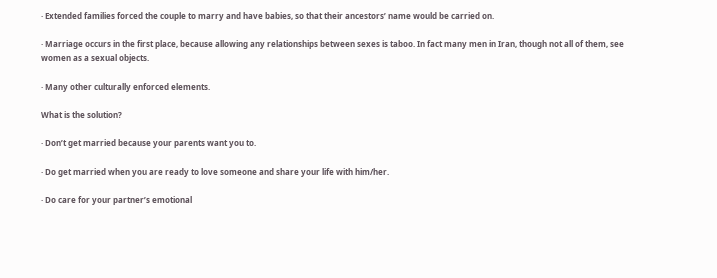· Extended families forced the couple to marry and have babies, so that their ancestors’ name would be carried on.

· Marriage occurs in the first place, because allowing any relationships between sexes is taboo. In fact many men in Iran, though not all of them, see women as a sexual objects.

· Many other culturally enforced elements.

What is the solution?

· Don’t get married because your parents want you to.

· Do get married when you are ready to love someone and share your life with him/her.

· Do care for your partner’s emotional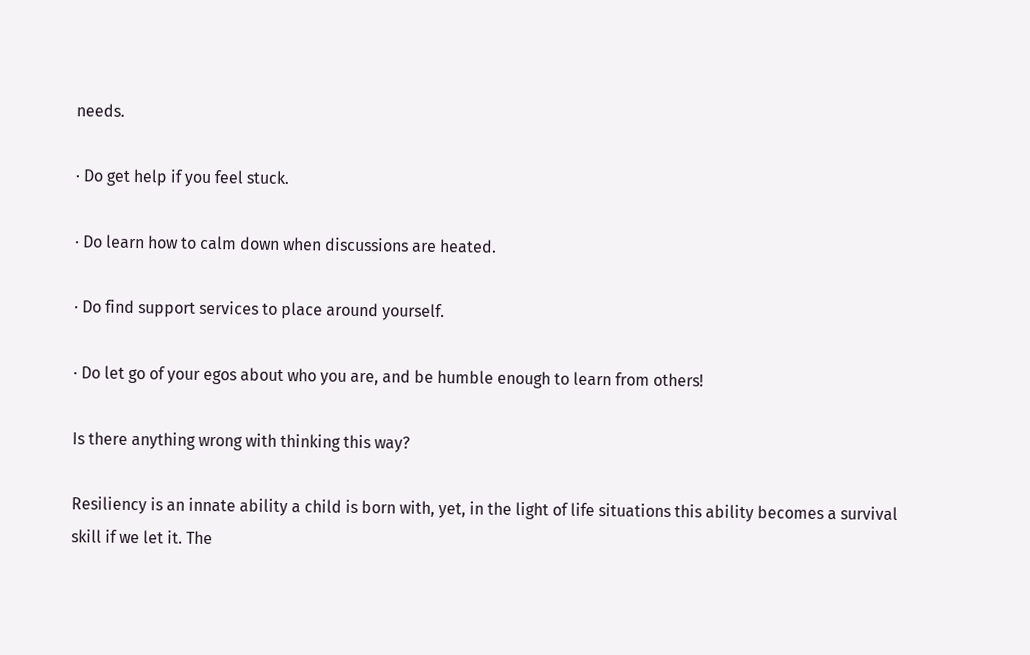needs.

· Do get help if you feel stuck.

· Do learn how to calm down when discussions are heated.

· Do find support services to place around yourself.

· Do let go of your egos about who you are, and be humble enough to learn from others!

Is there anything wrong with thinking this way?

Resiliency is an innate ability a child is born with, yet, in the light of life situations this ability becomes a survival skill if we let it. The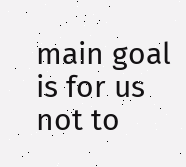main goal is for us not to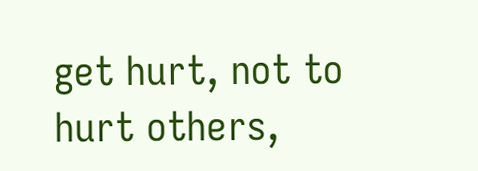get hurt, not to hurt others,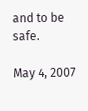and to be safe.

May 4, 2007